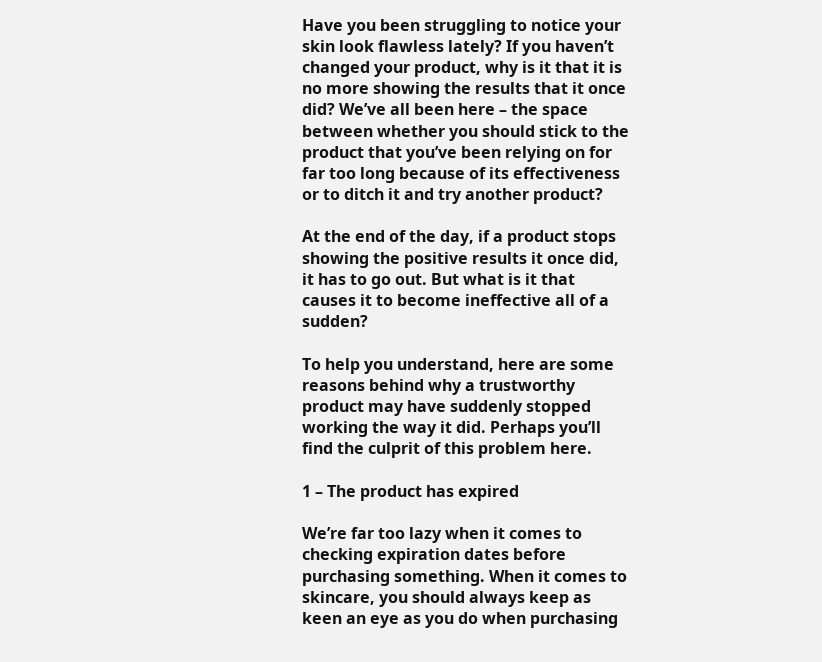Have you been struggling to notice your skin look flawless lately? If you haven’t changed your product, why is it that it is no more showing the results that it once did? We’ve all been here – the space between whether you should stick to the product that you’ve been relying on for far too long because of its effectiveness or to ditch it and try another product?

At the end of the day, if a product stops showing the positive results it once did, it has to go out. But what is it that causes it to become ineffective all of a sudden?

To help you understand, here are some reasons behind why a trustworthy product may have suddenly stopped working the way it did. Perhaps you’ll find the culprit of this problem here.

1 – The product has expired

We’re far too lazy when it comes to checking expiration dates before purchasing something. When it comes to skincare, you should always keep as keen an eye as you do when purchasing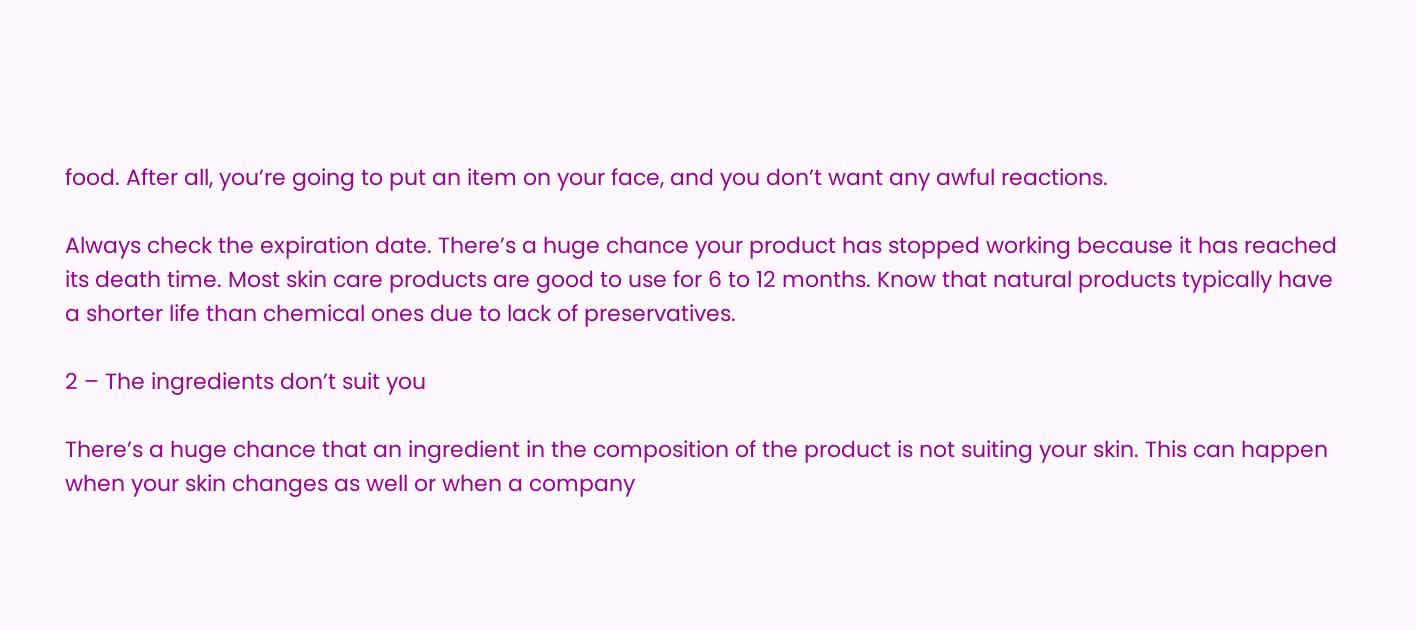food. After all, you’re going to put an item on your face, and you don’t want any awful reactions.

Always check the expiration date. There’s a huge chance your product has stopped working because it has reached its death time. Most skin care products are good to use for 6 to 12 months. Know that natural products typically have a shorter life than chemical ones due to lack of preservatives.

2 – The ingredients don’t suit you

There’s a huge chance that an ingredient in the composition of the product is not suiting your skin. This can happen when your skin changes as well or when a company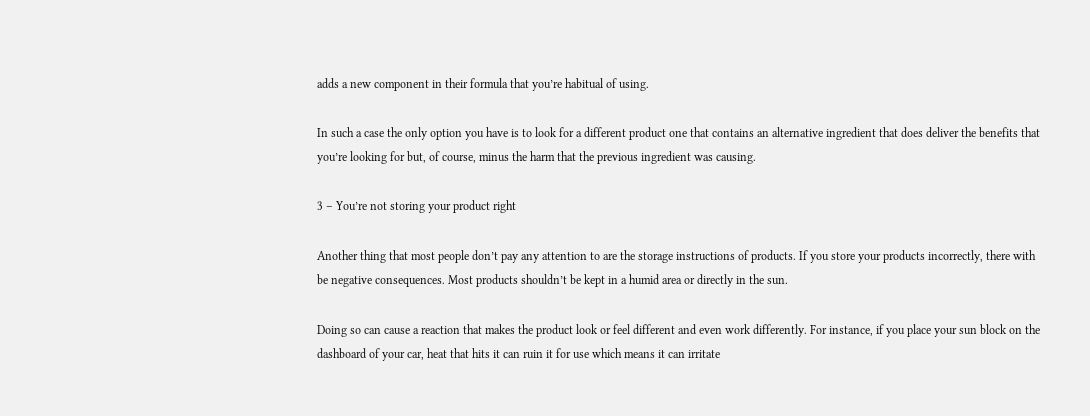adds a new component in their formula that you’re habitual of using.

In such a case the only option you have is to look for a different product one that contains an alternative ingredient that does deliver the benefits that you’re looking for but, of course, minus the harm that the previous ingredient was causing.

3 – You’re not storing your product right

Another thing that most people don’t pay any attention to are the storage instructions of products. If you store your products incorrectly, there with be negative consequences. Most products shouldn’t be kept in a humid area or directly in the sun.

Doing so can cause a reaction that makes the product look or feel different and even work differently. For instance, if you place your sun block on the dashboard of your car, heat that hits it can ruin it for use which means it can irritate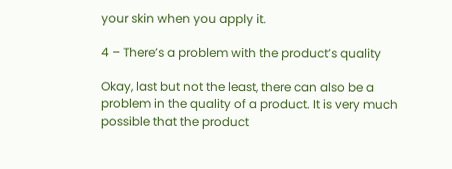your skin when you apply it.

4 – There’s a problem with the product’s quality

Okay, last but not the least, there can also be a problem in the quality of a product. It is very much possible that the product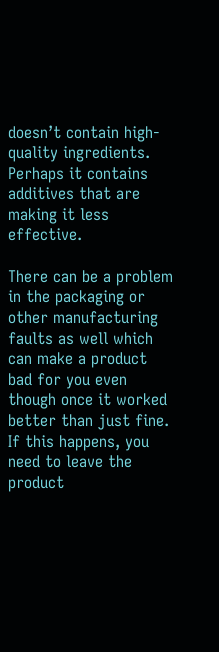doesn’t contain high-quality ingredients. Perhaps it contains additives that are making it less effective.

There can be a problem in the packaging or other manufacturing faults as well which can make a product bad for you even though once it worked better than just fine. If this happens, you need to leave the product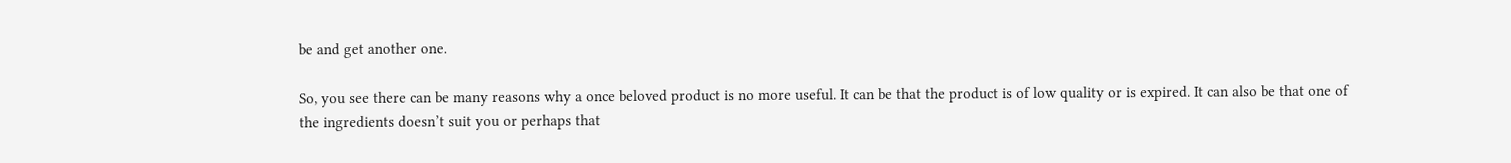be and get another one.

So, you see there can be many reasons why a once beloved product is no more useful. It can be that the product is of low quality or is expired. It can also be that one of the ingredients doesn’t suit you or perhaps that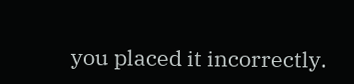you placed it incorrectly.